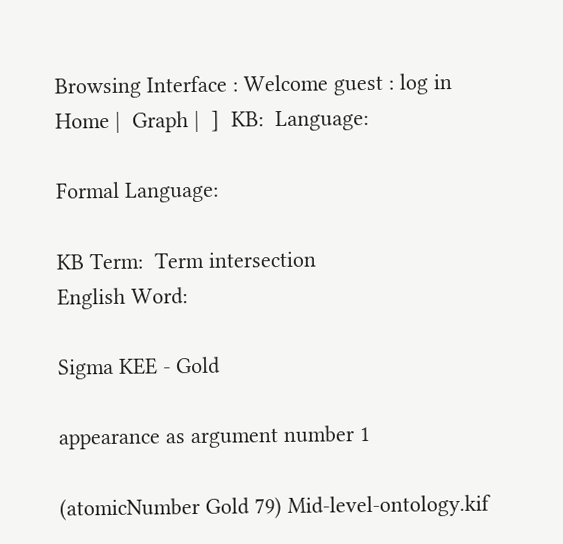Browsing Interface : Welcome guest : log in
Home |  Graph |  ]  KB:  Language:

Formal Language:

KB Term:  Term intersection
English Word:

Sigma KEE - Gold

appearance as argument number 1

(atomicNumber Gold 79) Mid-level-ontology.kif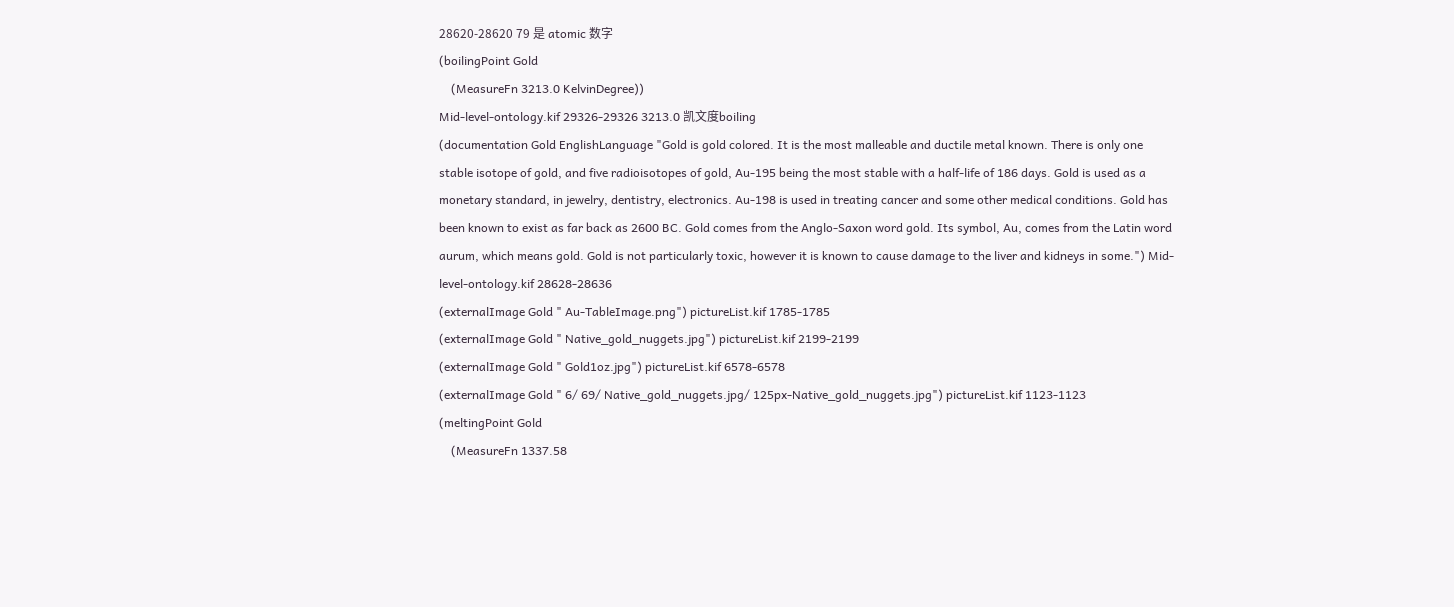28620-28620 79 是 atomic 数字
(boilingPoint Gold
    (MeasureFn 3213.0 KelvinDegree))
Mid-level-ontology.kif 29326-29326 3213.0 凯文度boiling
(documentation Gold EnglishLanguage "Gold is gold colored. It is the most malleable and ductile metal known. There is only one stable isotope of gold, and five radioisotopes of gold, Au-195 being the most stable with a half-life of 186 days. Gold is used as a monetary standard, in jewelry, dentistry, electronics. Au-198 is used in treating cancer and some other medical conditions. Gold has been known to exist as far back as 2600 BC. Gold comes from the Anglo-Saxon word gold. Its symbol, Au, comes from the Latin word aurum, which means gold. Gold is not particularly toxic, however it is known to cause damage to the liver and kidneys in some.") Mid-level-ontology.kif 28628-28636
(externalImage Gold " Au-TableImage.png") pictureList.kif 1785-1785
(externalImage Gold " Native_gold_nuggets.jpg") pictureList.kif 2199-2199
(externalImage Gold " Gold1oz.jpg") pictureList.kif 6578-6578
(externalImage Gold " 6/ 69/ Native_gold_nuggets.jpg/ 125px-Native_gold_nuggets.jpg") pictureList.kif 1123-1123
(meltingPoint Gold
    (MeasureFn 1337.58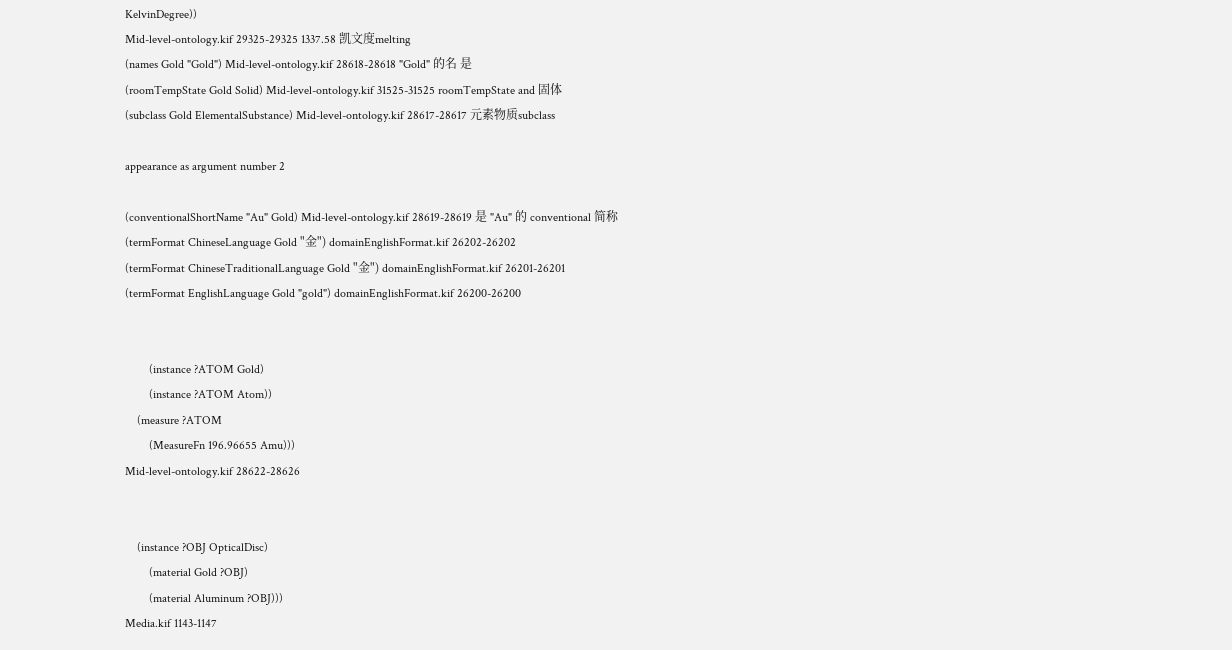KelvinDegree))
Mid-level-ontology.kif 29325-29325 1337.58 凯文度melting
(names Gold "Gold") Mid-level-ontology.kif 28618-28618 "Gold" 的名 是
(roomTempState Gold Solid) Mid-level-ontology.kif 31525-31525 roomTempState and 固体
(subclass Gold ElementalSubstance) Mid-level-ontology.kif 28617-28617 元素物质subclass

appearance as argument number 2

(conventionalShortName "Au" Gold) Mid-level-ontology.kif 28619-28619 是 "Au" 的 conventional 简称
(termFormat ChineseLanguage Gold "金") domainEnglishFormat.kif 26202-26202
(termFormat ChineseTraditionalLanguage Gold "金") domainEnglishFormat.kif 26201-26201
(termFormat EnglishLanguage Gold "gold") domainEnglishFormat.kif 26200-26200


        (instance ?ATOM Gold)
        (instance ?ATOM Atom))
    (measure ?ATOM
        (MeasureFn 196.96655 Amu)))
Mid-level-ontology.kif 28622-28626


    (instance ?OBJ OpticalDisc)
        (material Gold ?OBJ)
        (material Aluminum ?OBJ)))
Media.kif 1143-1147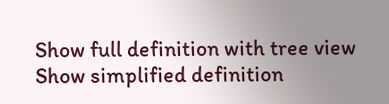Show full definition with tree view
Show simplified definition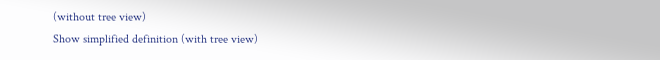(without tree view)
Show simplified definition (with tree view)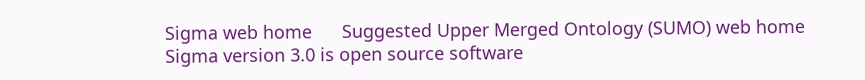Sigma web home      Suggested Upper Merged Ontology (SUMO) web home
Sigma version 3.0 is open source software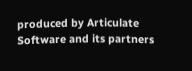produced by Articulate Software and its partners